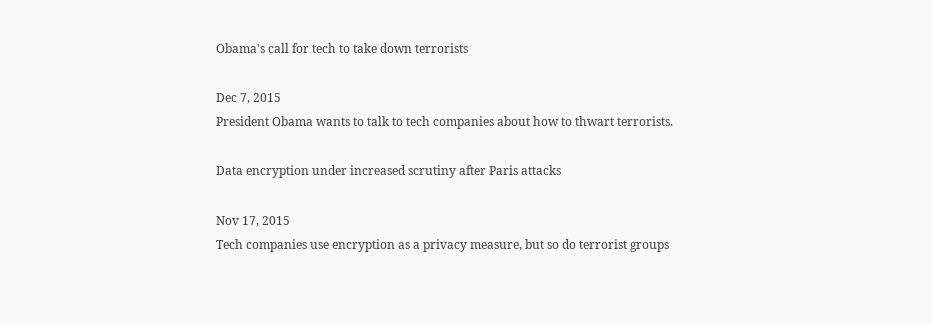Obama's call for tech to take down terrorists

Dec 7, 2015
President Obama wants to talk to tech companies about how to thwart terrorists.

Data encryption under increased scrutiny after Paris attacks

Nov 17, 2015
Tech companies use encryption as a privacy measure, but so do terrorist groups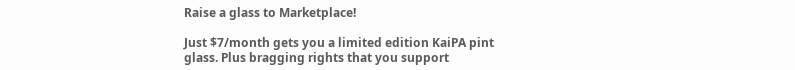Raise a glass to Marketplace!

Just $7/month gets you a limited edition KaiPA pint glass. Plus bragging rights that you support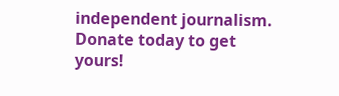independent journalism.
Donate today to get yours!